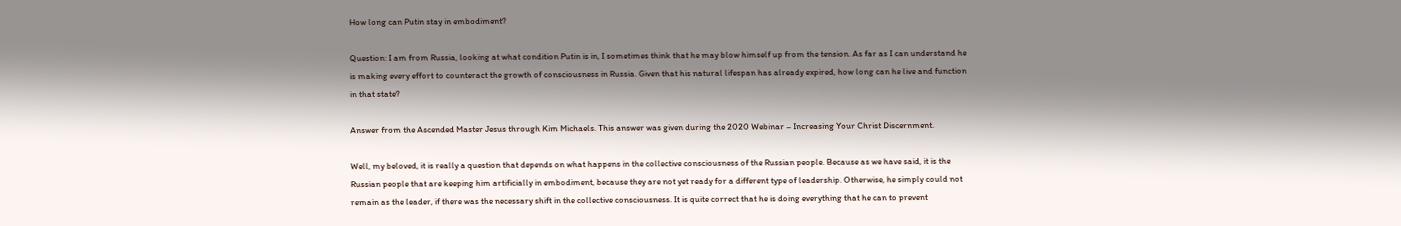How long can Putin stay in embodiment?

Question: I am from Russia, looking at what condition Putin is in, I sometimes think that he may blow himself up from the tension. As far as I can understand he is making every effort to counteract the growth of consciousness in Russia. Given that his natural lifespan has already expired, how long can he live and function in that state?

Answer from the Ascended Master Jesus through Kim Michaels. This answer was given during the 2020 Webinar – Increasing Your Christ Discernment.

Well, my beloved, it is really a question that depends on what happens in the collective consciousness of the Russian people. Because as we have said, it is the Russian people that are keeping him artificially in embodiment, because they are not yet ready for a different type of leadership. Otherwise, he simply could not remain as the leader, if there was the necessary shift in the collective consciousness. It is quite correct that he is doing everything that he can to prevent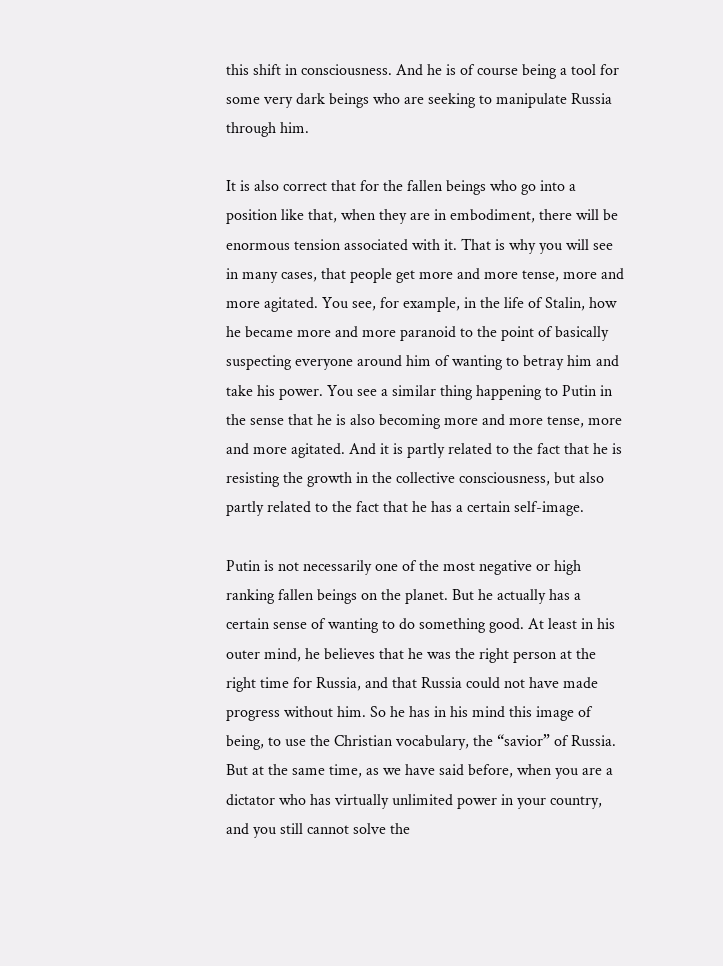this shift in consciousness. And he is of course being a tool for some very dark beings who are seeking to manipulate Russia through him.

It is also correct that for the fallen beings who go into a position like that, when they are in embodiment, there will be enormous tension associated with it. That is why you will see in many cases, that people get more and more tense, more and more agitated. You see, for example, in the life of Stalin, how he became more and more paranoid to the point of basically suspecting everyone around him of wanting to betray him and take his power. You see a similar thing happening to Putin in the sense that he is also becoming more and more tense, more and more agitated. And it is partly related to the fact that he is resisting the growth in the collective consciousness, but also partly related to the fact that he has a certain self-image.

Putin is not necessarily one of the most negative or high ranking fallen beings on the planet. But he actually has a certain sense of wanting to do something good. At least in his outer mind, he believes that he was the right person at the right time for Russia, and that Russia could not have made progress without him. So he has in his mind this image of being, to use the Christian vocabulary, the “savior” of Russia. But at the same time, as we have said before, when you are a dictator who has virtually unlimited power in your country, and you still cannot solve the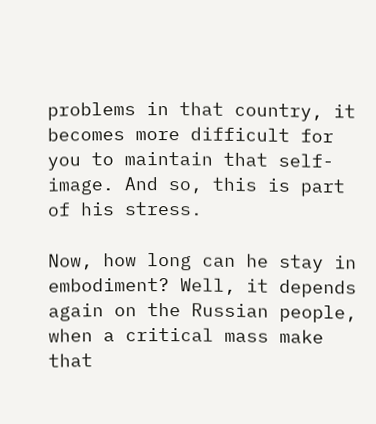problems in that country, it becomes more difficult for you to maintain that self-image. And so, this is part of his stress.

Now, how long can he stay in embodiment? Well, it depends again on the Russian people, when a critical mass make that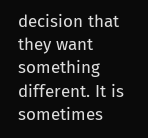decision that they want something different. It is sometimes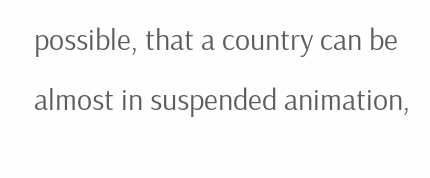possible, that a country can be almost in suspended animation,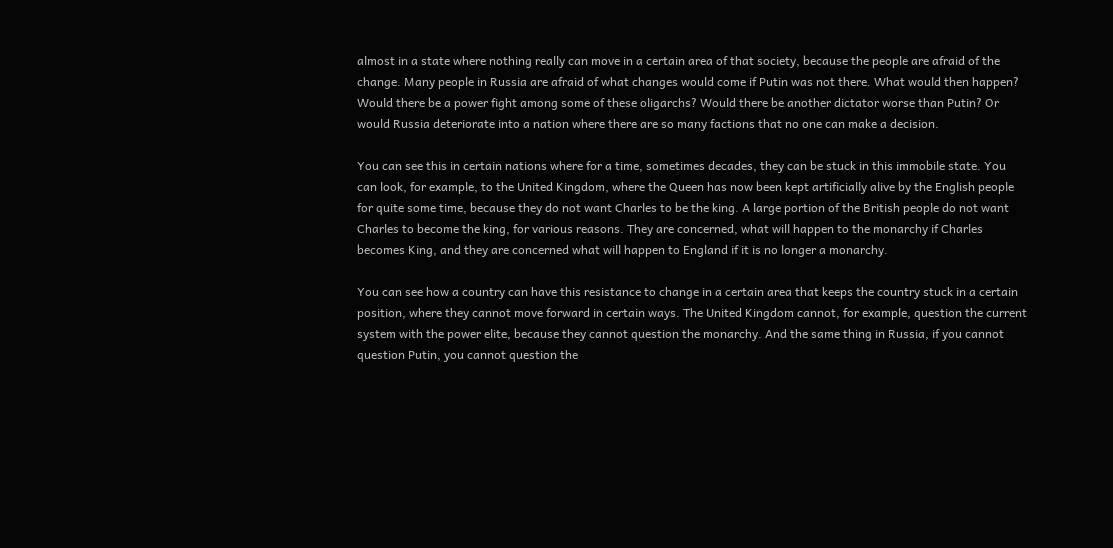almost in a state where nothing really can move in a certain area of that society, because the people are afraid of the change. Many people in Russia are afraid of what changes would come if Putin was not there. What would then happen? Would there be a power fight among some of these oligarchs? Would there be another dictator worse than Putin? Or would Russia deteriorate into a nation where there are so many factions that no one can make a decision.

You can see this in certain nations where for a time, sometimes decades, they can be stuck in this immobile state. You can look, for example, to the United Kingdom, where the Queen has now been kept artificially alive by the English people for quite some time, because they do not want Charles to be the king. A large portion of the British people do not want Charles to become the king, for various reasons. They are concerned, what will happen to the monarchy if Charles becomes King, and they are concerned what will happen to England if it is no longer a monarchy.

You can see how a country can have this resistance to change in a certain area that keeps the country stuck in a certain position, where they cannot move forward in certain ways. The United Kingdom cannot, for example, question the current system with the power elite, because they cannot question the monarchy. And the same thing in Russia, if you cannot question Putin, you cannot question the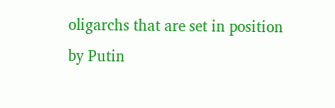oligarchs that are set in position by Putin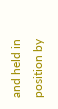and held in position by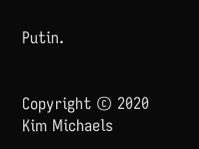Putin.


Copyright © 2020 Kim Michaels